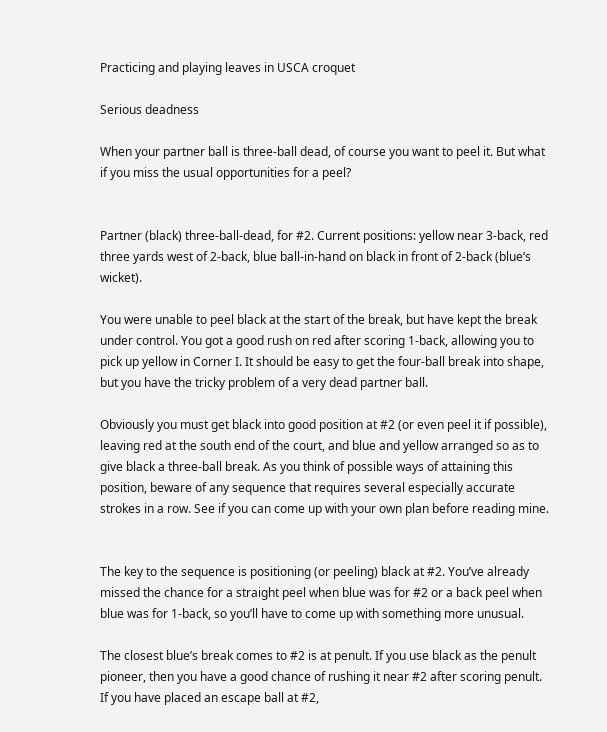Practicing and playing leaves in USCA croquet

Serious deadness

When your partner ball is three-ball dead, of course you want to peel it. But what if you miss the usual opportunities for a peel?


Partner (black) three-ball-dead, for #2. Current positions: yellow near 3-back, red three yards west of 2-back, blue ball-in-hand on black in front of 2-back (blue’s wicket).

You were unable to peel black at the start of the break, but have kept the break under control. You got a good rush on red after scoring 1-back, allowing you to pick up yellow in Corner I. It should be easy to get the four-ball break into shape, but you have the tricky problem of a very dead partner ball.

Obviously you must get black into good position at #2 (or even peel it if possible), leaving red at the south end of the court, and blue and yellow arranged so as to give black a three-ball break. As you think of possible ways of attaining this position, beware of any sequence that requires several especially accurate strokes in a row. See if you can come up with your own plan before reading mine.


The key to the sequence is positioning (or peeling) black at #2. You’ve already missed the chance for a straight peel when blue was for #2 or a back peel when blue was for 1-back, so you’ll have to come up with something more unusual.

The closest blue’s break comes to #2 is at penult. If you use black as the penult pioneer, then you have a good chance of rushing it near #2 after scoring penult. If you have placed an escape ball at #2,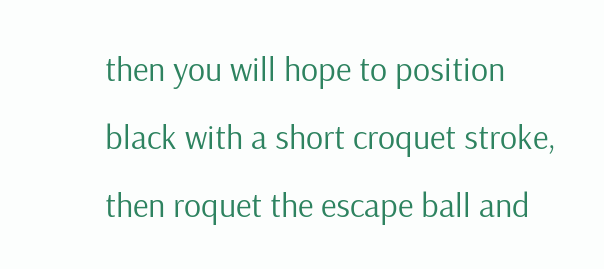then you will hope to position black with a short croquet stroke, then roquet the escape ball and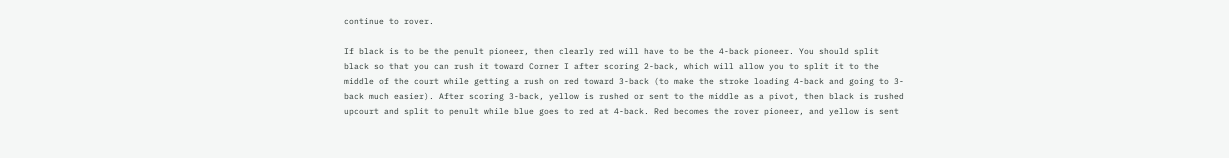continue to rover.

If black is to be the penult pioneer, then clearly red will have to be the 4-back pioneer. You should split black so that you can rush it toward Corner I after scoring 2-back, which will allow you to split it to the middle of the court while getting a rush on red toward 3-back (to make the stroke loading 4-back and going to 3-back much easier). After scoring 3-back, yellow is rushed or sent to the middle as a pivot, then black is rushed upcourt and split to penult while blue goes to red at 4-back. Red becomes the rover pioneer, and yellow is sent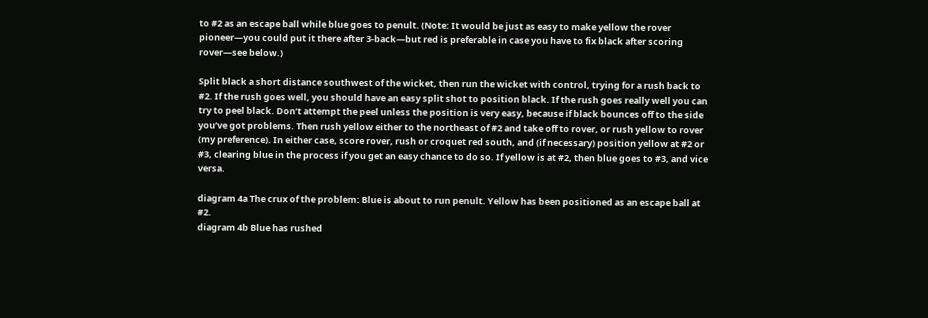to #2 as an escape ball while blue goes to penult. (Note: It would be just as easy to make yellow the rover pioneer—you could put it there after 3-back—but red is preferable in case you have to fix black after scoring rover—see below.)

Split black a short distance southwest of the wicket, then run the wicket with control, trying for a rush back to #2. If the rush goes well, you should have an easy split shot to position black. If the rush goes really well you can try to peel black. Don’t attempt the peel unless the position is very easy, because if black bounces off to the side you’ve got problems. Then rush yellow either to the northeast of #2 and take off to rover, or rush yellow to rover (my preference). In either case, score rover, rush or croquet red south, and (if necessary) position yellow at #2 or #3, clearing blue in the process if you get an easy chance to do so. If yellow is at #2, then blue goes to #3, and vice versa.

diagram 4a The crux of the problem: Blue is about to run penult. Yellow has been positioned as an escape ball at #2.
diagram 4b Blue has rushed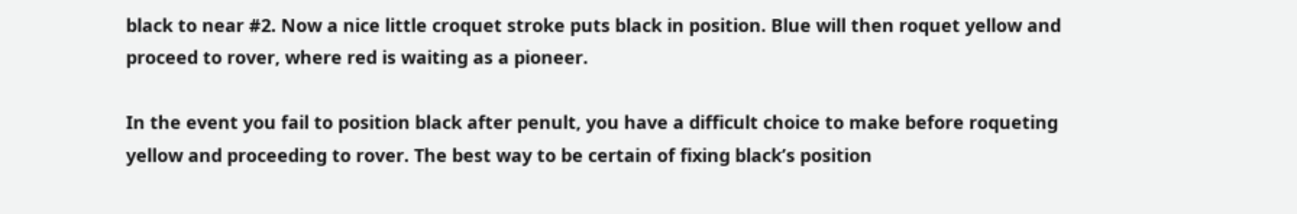black to near #2. Now a nice little croquet stroke puts black in position. Blue will then roquet yellow and proceed to rover, where red is waiting as a pioneer.

In the event you fail to position black after penult, you have a difficult choice to make before roqueting yellow and proceeding to rover. The best way to be certain of fixing black’s position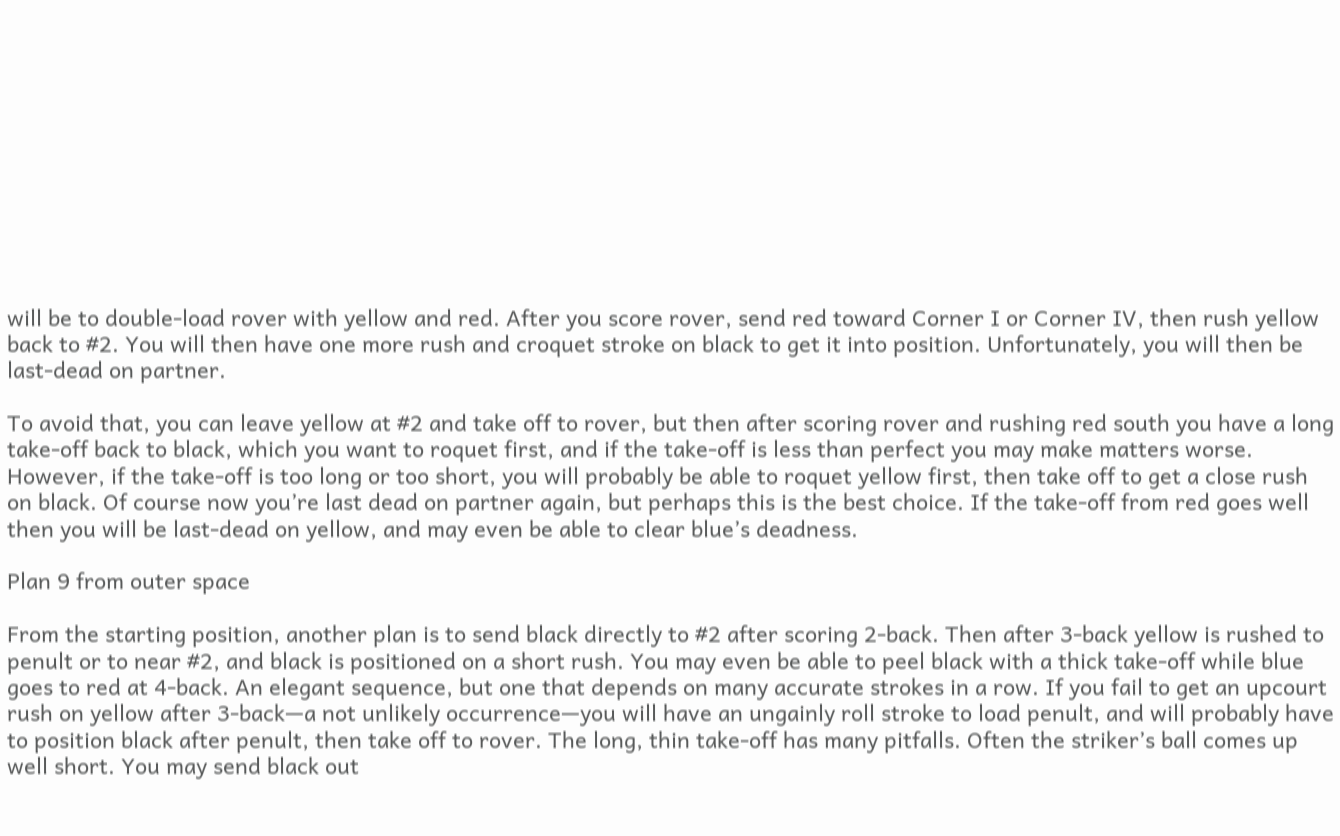will be to double-load rover with yellow and red. After you score rover, send red toward Corner I or Corner IV, then rush yellow back to #2. You will then have one more rush and croquet stroke on black to get it into position. Unfortunately, you will then be last-dead on partner.

To avoid that, you can leave yellow at #2 and take off to rover, but then after scoring rover and rushing red south you have a long take-off back to black, which you want to roquet first, and if the take-off is less than perfect you may make matters worse. However, if the take-off is too long or too short, you will probably be able to roquet yellow first, then take off to get a close rush on black. Of course now you’re last dead on partner again, but perhaps this is the best choice. If the take-off from red goes well then you will be last-dead on yellow, and may even be able to clear blue’s deadness.

Plan 9 from outer space

From the starting position, another plan is to send black directly to #2 after scoring 2-back. Then after 3-back yellow is rushed to penult or to near #2, and black is positioned on a short rush. You may even be able to peel black with a thick take-off while blue goes to red at 4-back. An elegant sequence, but one that depends on many accurate strokes in a row. If you fail to get an upcourt rush on yellow after 3-back—a not unlikely occurrence—you will have an ungainly roll stroke to load penult, and will probably have to position black after penult, then take off to rover. The long, thin take-off has many pitfalls. Often the striker’s ball comes up well short. You may send black out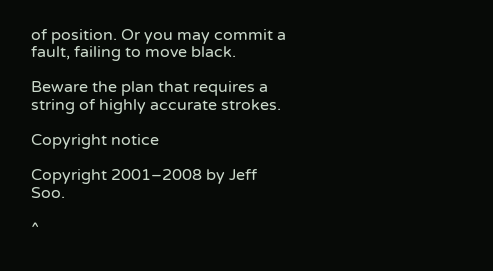of position. Or you may commit a fault, failing to move black.

Beware the plan that requires a string of highly accurate strokes.

Copyright notice

Copyright 2001–2008 by Jeff Soo.

^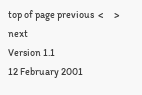top of page previous  <     >  next
Version 1.1
12 February 2001